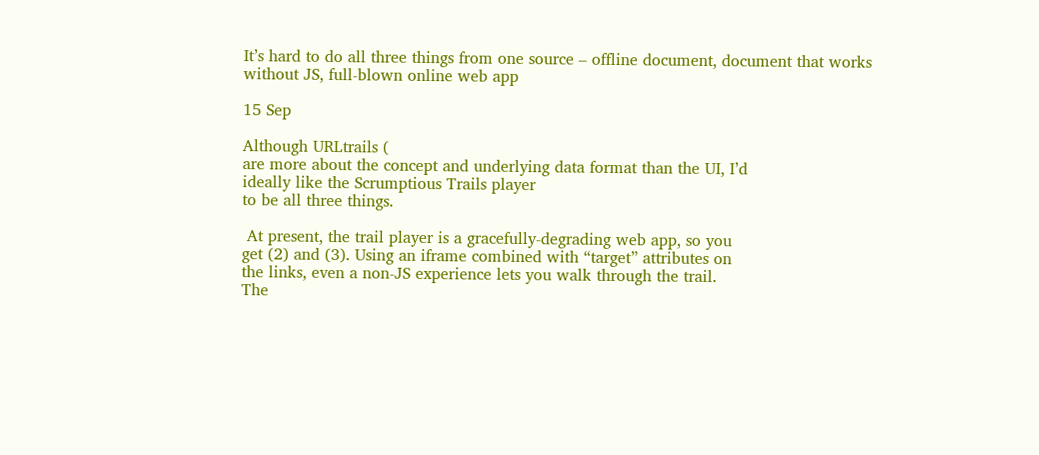It’s hard to do all three things from one source – offline document, document that works without JS, full-blown online web app

15 Sep

Although URLtrails (
are more about the concept and underlying data format than the UI, I’d
ideally like the Scrumptious Trails player
to be all three things.

 At present, the trail player is a gracefully-degrading web app, so you
get (2) and (3). Using an iframe combined with “target” attributes on
the links, even a non-JS experience lets you walk through the trail.
The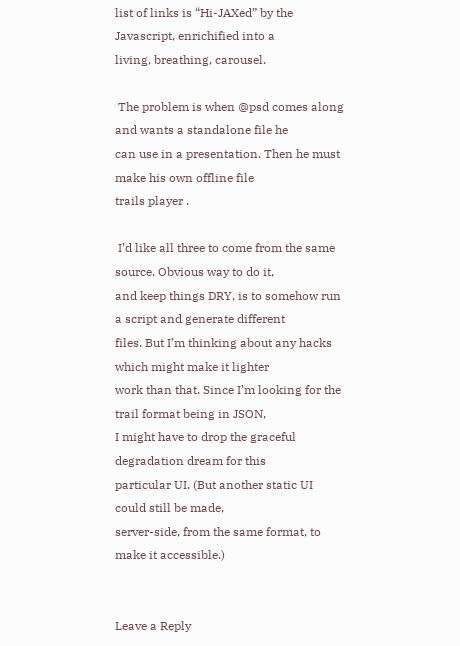list of links is “Hi-JAXed” by the Javascript, enrichified into a
living, breathing, carousel.

 The problem is when @psd comes along and wants a standalone file he
can use in a presentation. Then he must make his own offline file
trails player .

 I’d like all three to come from the same source. Obvious way to do it,
and keep things DRY, is to somehow run a script and generate different
files. But I’m thinking about any hacks which might make it lighter
work than that. Since I’m looking for the trail format being in JSON,
I might have to drop the graceful degradation dream for this
particular UI. (But another static UI could still be made,
server-side, from the same format, to make it accessible.)


Leave a Reply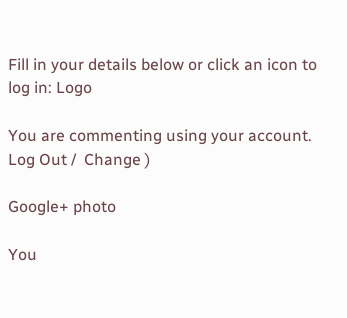Fill in your details below or click an icon to log in: Logo

You are commenting using your account. Log Out /  Change )

Google+ photo

You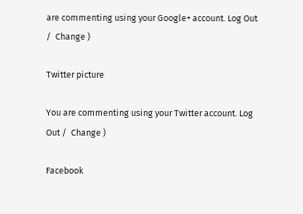are commenting using your Google+ account. Log Out /  Change )

Twitter picture

You are commenting using your Twitter account. Log Out /  Change )

Facebook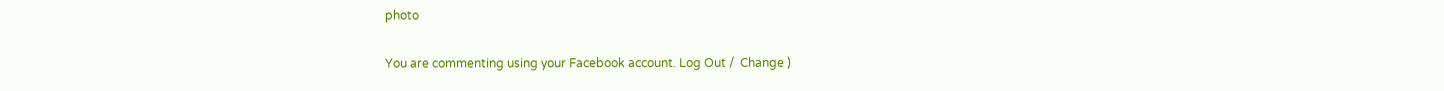photo

You are commenting using your Facebook account. Log Out /  Change )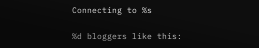Connecting to %s

%d bloggers like this: